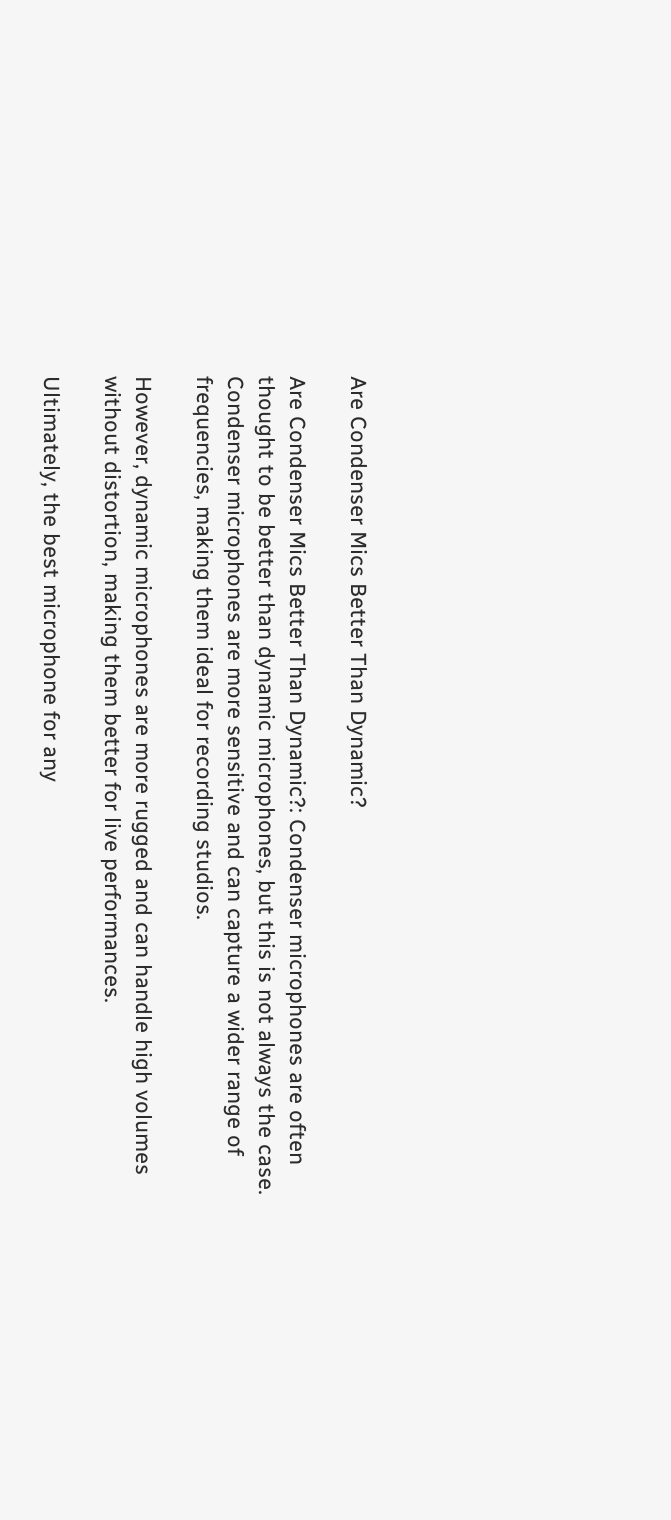Are Condenser Mics Better Than Dynamic?

Are Condenser Mics Better Than Dynamic?: Condenser microphones are often thought to be better than dynamic microphones, but this is not always the case. Condenser microphones are more sensitive and can capture a wider range of frequencies, making them ideal for recording studios.

However, dynamic microphones are more rugged and can handle high volumes without distortion, making them better for live performances.

Ultimately, the best microphone for any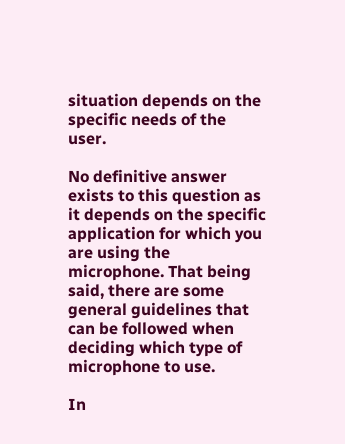situation depends on the specific needs of the user.

No definitive answer exists to this question as it depends on the specific application for which you are using the microphone. That being said, there are some general guidelines that can be followed when deciding which type of microphone to use.

In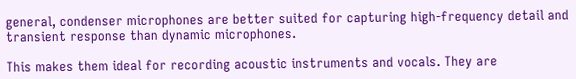general, condenser microphones are better suited for capturing high-frequency detail and transient response than dynamic microphones.

This makes them ideal for recording acoustic instruments and vocals. They are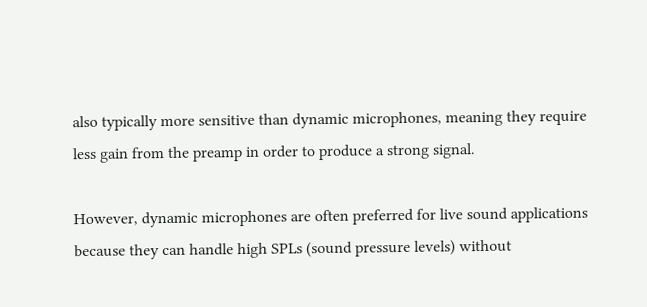also typically more sensitive than dynamic microphones, meaning they require less gain from the preamp in order to produce a strong signal.

However, dynamic microphones are often preferred for live sound applications because they can handle high SPLs (sound pressure levels) without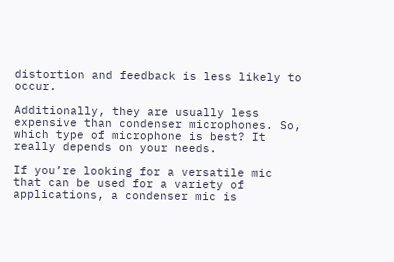distortion and feedback is less likely to occur.

Additionally, they are usually less expensive than condenser microphones. So, which type of microphone is best? It really depends on your needs.

If you’re looking for a versatile mic that can be used for a variety of applications, a condenser mic is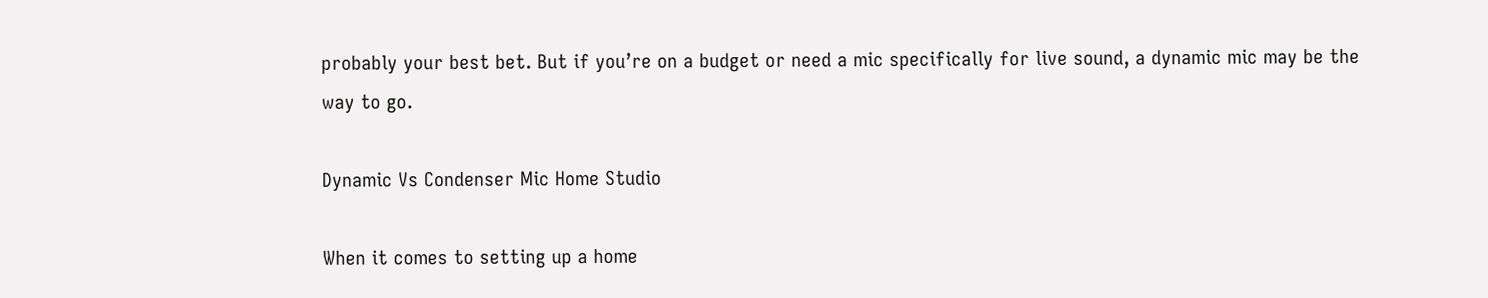probably your best bet. But if you’re on a budget or need a mic specifically for live sound, a dynamic mic may be the way to go.

Dynamic Vs Condenser Mic Home Studio

When it comes to setting up a home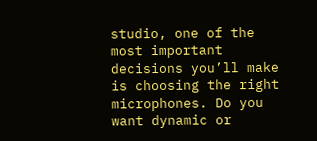studio, one of the most important decisions you’ll make is choosing the right microphones. Do you want dynamic or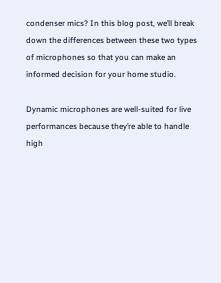condenser mics? In this blog post, we’ll break down the differences between these two types of microphones so that you can make an informed decision for your home studio.

Dynamic microphones are well-suited for live performances because they’re able to handle high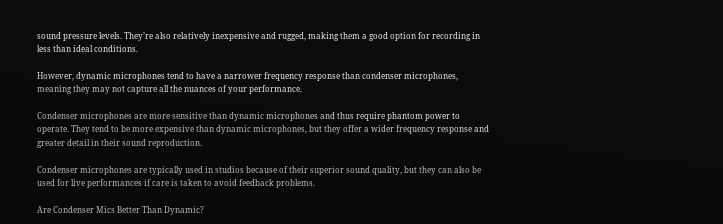sound pressure levels. They’re also relatively inexpensive and rugged, making them a good option for recording in less than ideal conditions.

However, dynamic microphones tend to have a narrower frequency response than condenser microphones, meaning they may not capture all the nuances of your performance.

Condenser microphones are more sensitive than dynamic microphones and thus require phantom power to operate. They tend to be more expensive than dynamic microphones, but they offer a wider frequency response and greater detail in their sound reproduction.

Condenser microphones are typically used in studios because of their superior sound quality, but they can also be used for live performances if care is taken to avoid feedback problems.

Are Condenser Mics Better Than Dynamic?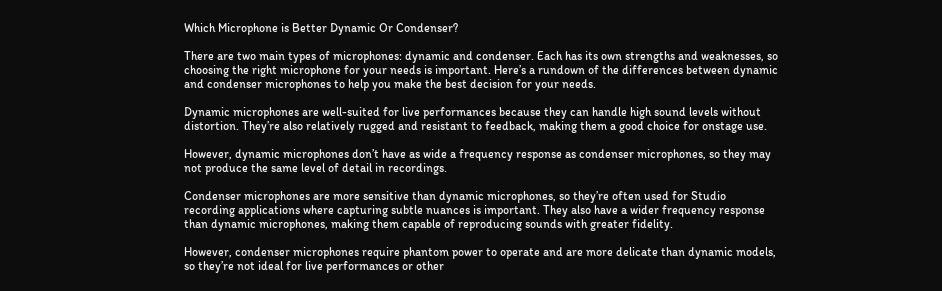Which Microphone is Better Dynamic Or Condenser?

There are two main types of microphones: dynamic and condenser. Each has its own strengths and weaknesses, so choosing the right microphone for your needs is important. Here’s a rundown of the differences between dynamic and condenser microphones to help you make the best decision for your needs.

Dynamic microphones are well-suited for live performances because they can handle high sound levels without distortion. They’re also relatively rugged and resistant to feedback, making them a good choice for onstage use.

However, dynamic microphones don’t have as wide a frequency response as condenser microphones, so they may not produce the same level of detail in recordings.

Condenser microphones are more sensitive than dynamic microphones, so they’re often used for Studio recording applications where capturing subtle nuances is important. They also have a wider frequency response than dynamic microphones, making them capable of reproducing sounds with greater fidelity.

However, condenser microphones require phantom power to operate and are more delicate than dynamic models, so they’re not ideal for live performances or other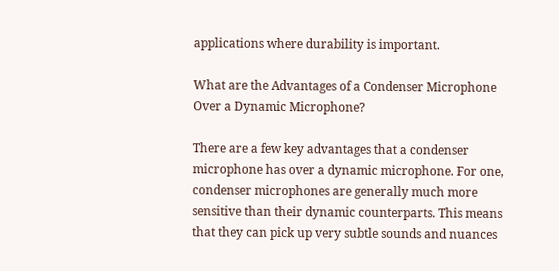applications where durability is important.

What are the Advantages of a Condenser Microphone Over a Dynamic Microphone?

There are a few key advantages that a condenser microphone has over a dynamic microphone. For one, condenser microphones are generally much more sensitive than their dynamic counterparts. This means that they can pick up very subtle sounds and nuances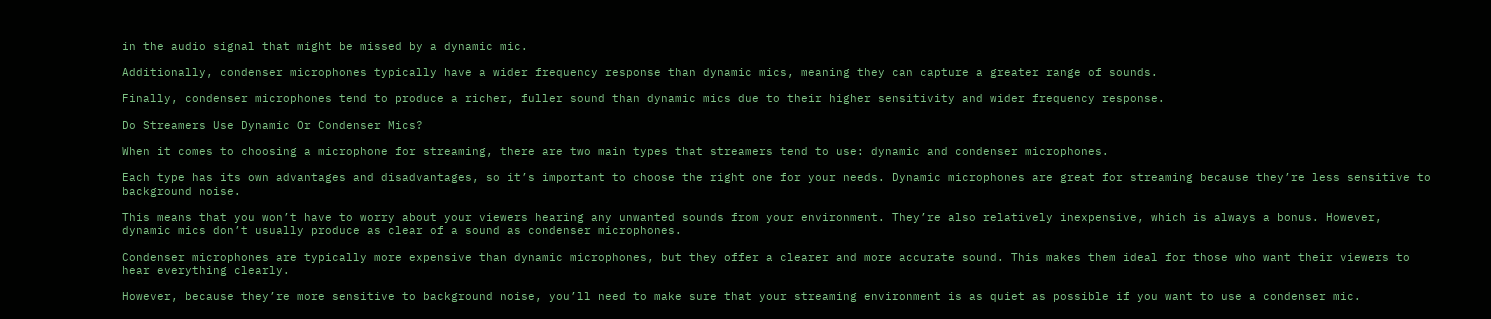in the audio signal that might be missed by a dynamic mic.

Additionally, condenser microphones typically have a wider frequency response than dynamic mics, meaning they can capture a greater range of sounds.

Finally, condenser microphones tend to produce a richer, fuller sound than dynamic mics due to their higher sensitivity and wider frequency response.

Do Streamers Use Dynamic Or Condenser Mics?

When it comes to choosing a microphone for streaming, there are two main types that streamers tend to use: dynamic and condenser microphones.

Each type has its own advantages and disadvantages, so it’s important to choose the right one for your needs. Dynamic microphones are great for streaming because they’re less sensitive to background noise.

This means that you won’t have to worry about your viewers hearing any unwanted sounds from your environment. They’re also relatively inexpensive, which is always a bonus. However, dynamic mics don’t usually produce as clear of a sound as condenser microphones.

Condenser microphones are typically more expensive than dynamic microphones, but they offer a clearer and more accurate sound. This makes them ideal for those who want their viewers to hear everything clearly.

However, because they’re more sensitive to background noise, you’ll need to make sure that your streaming environment is as quiet as possible if you want to use a condenser mic.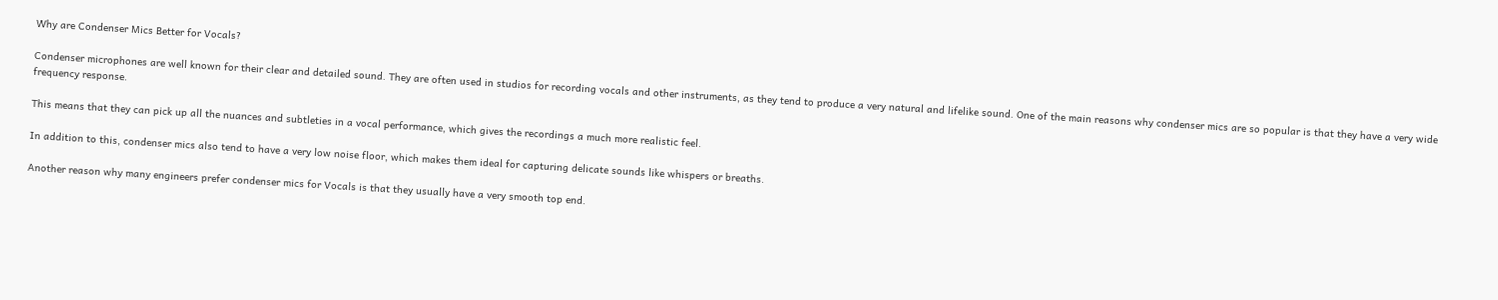Why are Condenser Mics Better for Vocals?

Condenser microphones are well known for their clear and detailed sound. They are often used in studios for recording vocals and other instruments, as they tend to produce a very natural and lifelike sound. One of the main reasons why condenser mics are so popular is that they have a very wide frequency response.

This means that they can pick up all the nuances and subtleties in a vocal performance, which gives the recordings a much more realistic feel.

In addition to this, condenser mics also tend to have a very low noise floor, which makes them ideal for capturing delicate sounds like whispers or breaths.

Another reason why many engineers prefer condenser mics for Vocals is that they usually have a very smooth top end.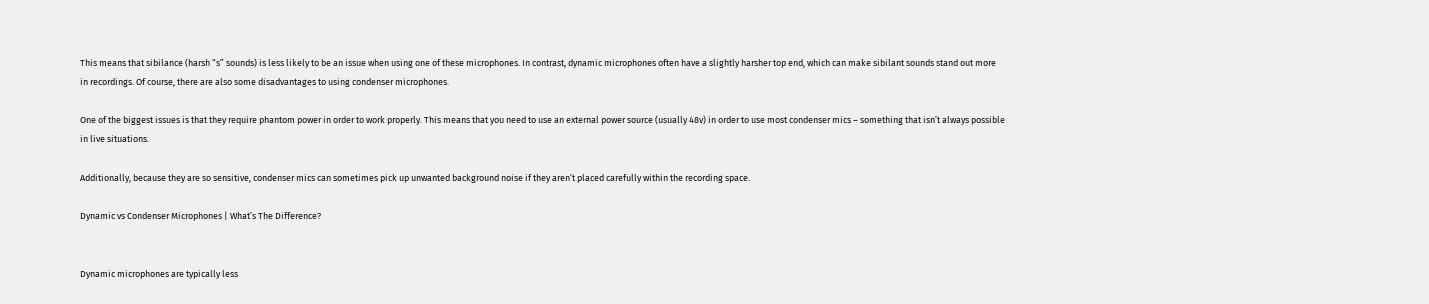This means that sibilance (harsh “s” sounds) is less likely to be an issue when using one of these microphones. In contrast, dynamic microphones often have a slightly harsher top end, which can make sibilant sounds stand out more in recordings. Of course, there are also some disadvantages to using condenser microphones.

One of the biggest issues is that they require phantom power in order to work properly. This means that you need to use an external power source (usually 48v) in order to use most condenser mics – something that isn’t always possible in live situations.

Additionally, because they are so sensitive, condenser mics can sometimes pick up unwanted background noise if they aren’t placed carefully within the recording space.

Dynamic vs Condenser Microphones | What’s The Difference?


Dynamic microphones are typically less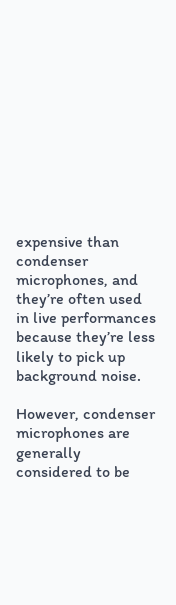expensive than condenser microphones, and they’re often used in live performances because they’re less likely to pick up background noise.

However, condenser microphones are generally considered to be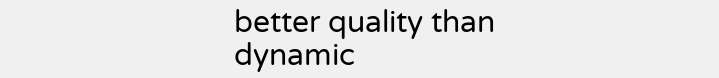better quality than dynamic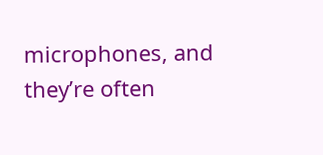microphones, and they’re often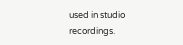used in studio recordings.